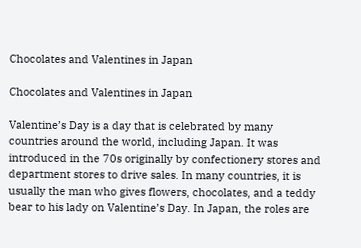Chocolates and Valentines in Japan

Chocolates and Valentines in Japan

Valentine’s Day is a day that is celebrated by many countries around the world, including Japan. It was introduced in the 70s originally by confectionery stores and department stores to drive sales. In many countries, it is usually the man who gives flowers, chocolates, and a teddy bear to his lady on Valentine’s Day. In Japan, the roles are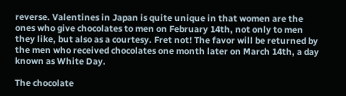reverse. Valentines in Japan is quite unique in that women are the ones who give chocolates to men on February 14th, not only to men they like, but also as a courtesy. Fret not! The favor will be returned by the men who received chocolates one month later on March 14th, a day known as White Day.

The chocolate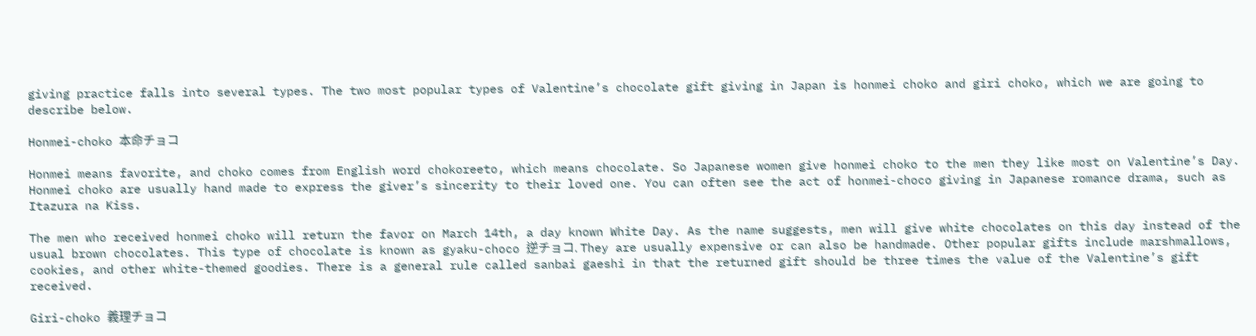giving practice falls into several types. The two most popular types of Valentine’s chocolate gift giving in Japan is honmei choko and giri choko, which we are going to describe below.

Honmei-choko 本命チョコ

Honmei means favorite, and choko comes from English word chokoreeto, which means chocolate. So Japanese women give honmei choko to the men they like most on Valentine’s Day. Honmei choko are usually hand made to express the giver’s sincerity to their loved one. You can often see the act of honmei-choco giving in Japanese romance drama, such as Itazura na Kiss.

The men who received honmei choko will return the favor on March 14th, a day known White Day. As the name suggests, men will give white chocolates on this day instead of the usual brown chocolates. This type of chocolate is known as gyaku-choco 逆チョコ. They are usually expensive or can also be handmade. Other popular gifts include marshmallows, cookies, and other white-themed goodies. There is a general rule called sanbai gaeshi in that the returned gift should be three times the value of the Valentine’s gift received.

Giri-choko 義理チョコ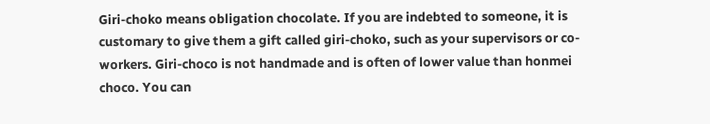Giri-choko means obligation chocolate. If you are indebted to someone, it is customary to give them a gift called giri-choko, such as your supervisors or co-workers. Giri-choco is not handmade and is often of lower value than honmei choco. You can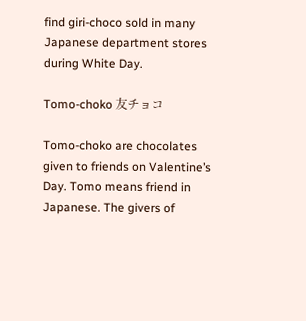find giri-choco sold in many Japanese department stores during White Day.

Tomo-choko 友チョコ

Tomo-choko are chocolates given to friends on Valentine’s Day. Tomo means friend in Japanese. The givers of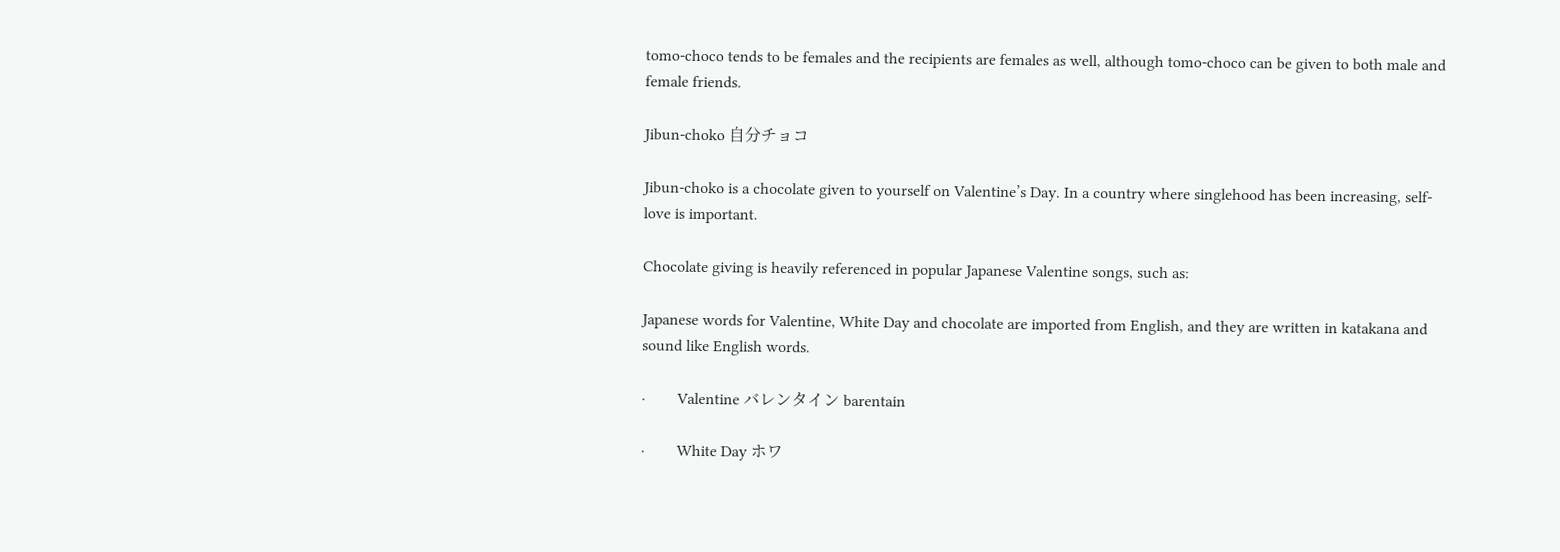tomo-choco tends to be females and the recipients are females as well, although tomo-choco can be given to both male and female friends.

Jibun-choko 自分チョコ

Jibun-choko is a chocolate given to yourself on Valentine’s Day. In a country where singlehood has been increasing, self-love is important.

Chocolate giving is heavily referenced in popular Japanese Valentine songs, such as:

Japanese words for Valentine, White Day and chocolate are imported from English, and they are written in katakana and sound like English words.

·        Valentine バレンタイン barentain

·        White Day ホワ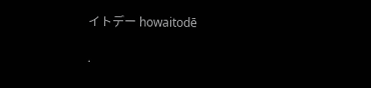イトデー howaitodē

·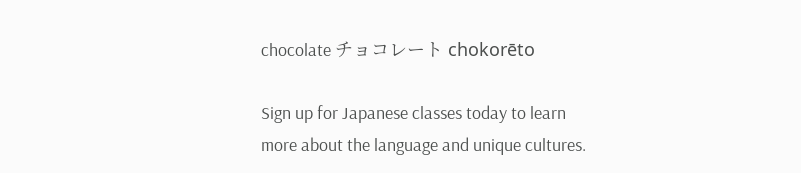chocolate チョコレート chokorēto

Sign up for Japanese classes today to learn more about the language and unique cultures.